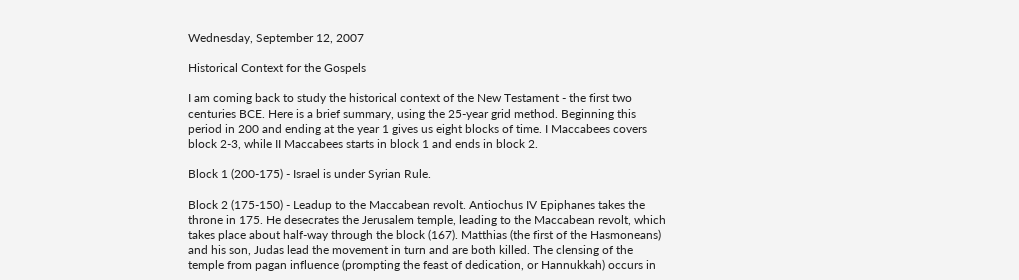Wednesday, September 12, 2007

Historical Context for the Gospels

I am coming back to study the historical context of the New Testament - the first two centuries BCE. Here is a brief summary, using the 25-year grid method. Beginning this period in 200 and ending at the year 1 gives us eight blocks of time. I Maccabees covers block 2-3, while II Maccabees starts in block 1 and ends in block 2.

Block 1 (200-175) - Israel is under Syrian Rule.

Block 2 (175-150) - Leadup to the Maccabean revolt. Antiochus IV Epiphanes takes the throne in 175. He desecrates the Jerusalem temple, leading to the Maccabean revolt, which takes place about half-way through the block (167). Matthias (the first of the Hasmoneans) and his son, Judas lead the movement in turn and are both killed. The clensing of the temple from pagan influence (prompting the feast of dedication, or Hannukkah) occurs in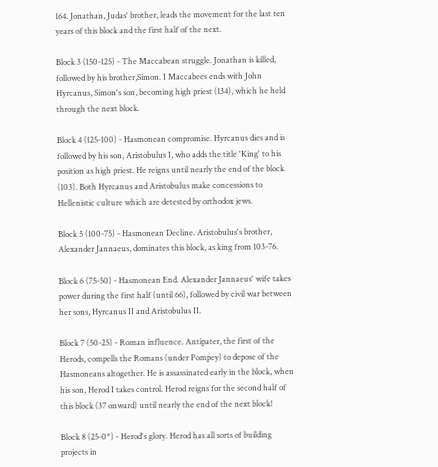164. Jonathan, Judas' brother, leads the movement for the last ten years of this block and the first half of the next.

Block 3 (150-125) - The Maccabean struggle. Jonathan is killed, followed by his brother,Simon. I Maccabees ends with John Hyrcanus, Simon's son, becoming high priest (134), which he held through the next block.

Block 4 (125-100) - Hasmonean compromise. Hyrcanus dies and is followed by his son, Aristobulus I, who adds the title 'King' to his position as high priest. He reigns until nearly the end of the block (103). Both Hyrcanus and Aristobulus make concessions to Hellenistic culture which are detested by orthodox jews.

Block 5 (100-75) - Hasmonean Decline. Aristobulus's brother, Alexander Jannaeus, dominates this block, as king from 103-76.

Block 6 (75-50) - Hasmonean End. Alexander Jannaeus' wife takes power during the first half (until 66), followed by civil war between her sons, Hyrcanus II and Aristobulus II.

Block 7 (50-25) - Roman influence. Antipater, the first of the Herods, compells the Romans (under Pompey) to depose of the Hasmoneans altogether. He is assassinated early in the block, when his son, Herod I takes control. Herod reigns for the second half of this block (37 onward) until nearly the end of the next block!

Block 8 (25-0*) - Herod's glory. Herod has all sorts of building projects in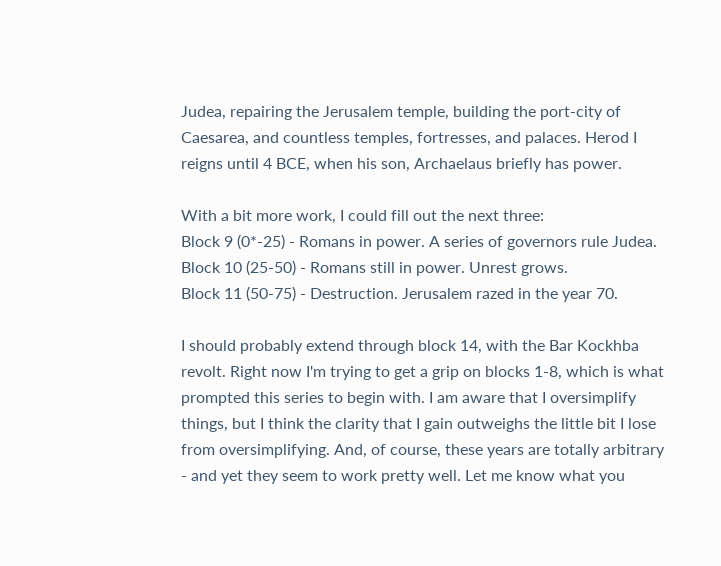Judea, repairing the Jerusalem temple, building the port-city of Caesarea, and countless temples, fortresses, and palaces. Herod I reigns until 4 BCE, when his son, Archaelaus briefly has power.

With a bit more work, I could fill out the next three:
Block 9 (0*-25) - Romans in power. A series of governors rule Judea.
Block 10 (25-50) - Romans still in power. Unrest grows.
Block 11 (50-75) - Destruction. Jerusalem razed in the year 70.

I should probably extend through block 14, with the Bar Kockhba revolt. Right now I'm trying to get a grip on blocks 1-8, which is what prompted this series to begin with. I am aware that I oversimplify things, but I think the clarity that I gain outweighs the little bit I lose from oversimplifying. And, of course, these years are totally arbitrary - and yet they seem to work pretty well. Let me know what you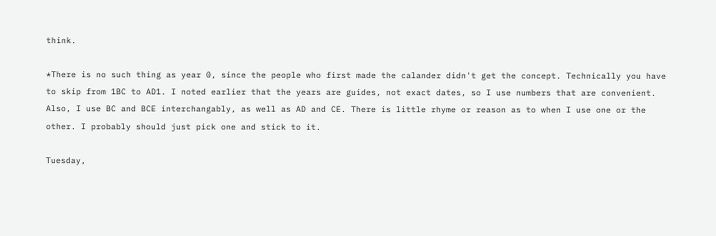think.

*There is no such thing as year 0, since the people who first made the calander didn't get the concept. Technically you have to skip from 1BC to AD1. I noted earlier that the years are guides, not exact dates, so I use numbers that are convenient. Also, I use BC and BCE interchangably, as well as AD and CE. There is little rhyme or reason as to when I use one or the other. I probably should just pick one and stick to it.

Tuesday,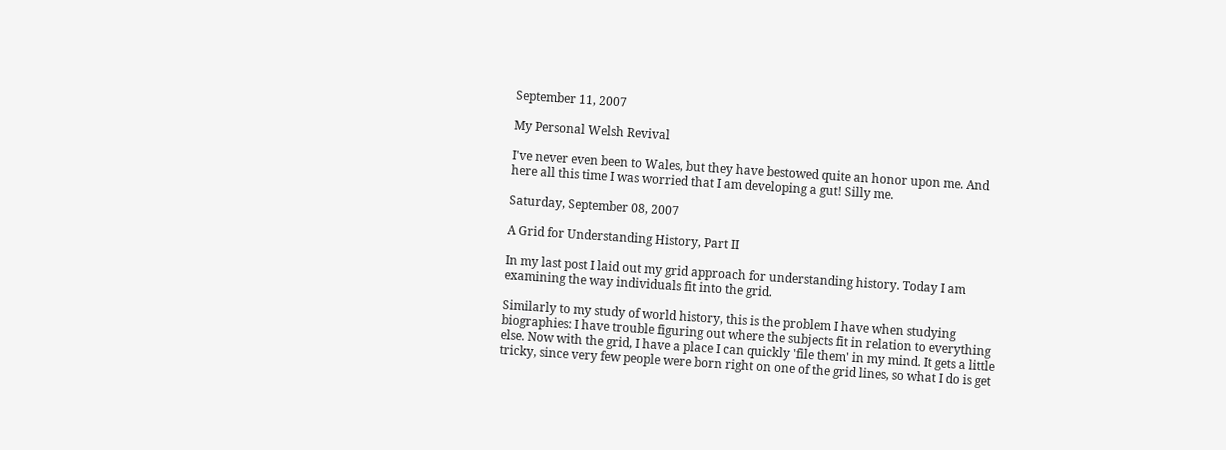September 11, 2007

My Personal Welsh Revival

I've never even been to Wales, but they have bestowed quite an honor upon me. And here all this time I was worried that I am developing a gut! Silly me.

Saturday, September 08, 2007

A Grid for Understanding History, Part II

In my last post I laid out my grid approach for understanding history. Today I am examining the way individuals fit into the grid.

Similarly to my study of world history, this is the problem I have when studying biographies: I have trouble figuring out where the subjects fit in relation to everything else. Now with the grid, I have a place I can quickly 'file them' in my mind. It gets a little tricky, since very few people were born right on one of the grid lines, so what I do is get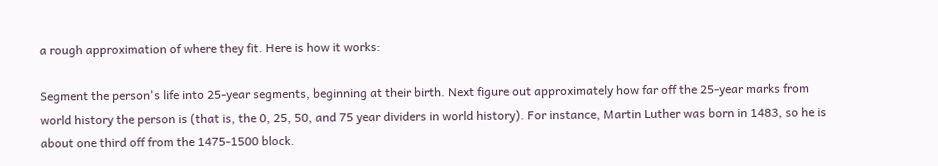a rough approximation of where they fit. Here is how it works:

Segment the person's life into 25-year segments, beginning at their birth. Next figure out approximately how far off the 25-year marks from world history the person is (that is, the 0, 25, 50, and 75 year dividers in world history). For instance, Martin Luther was born in 1483, so he is about one third off from the 1475-1500 block.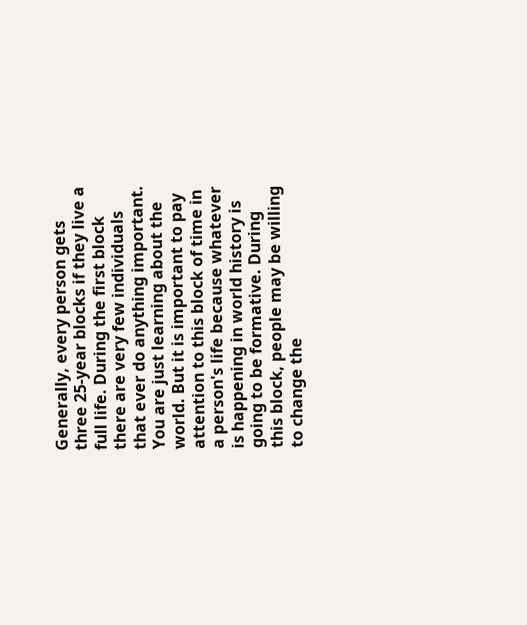Generally, every person gets three 25-year blocks if they live a full life. During the first block there are very few individuals that ever do anything important. You are just learning about the world. But it is important to pay attention to this block of time in a person's life because whatever is happening in world history is going to be formative. During this block, people may be willing to change the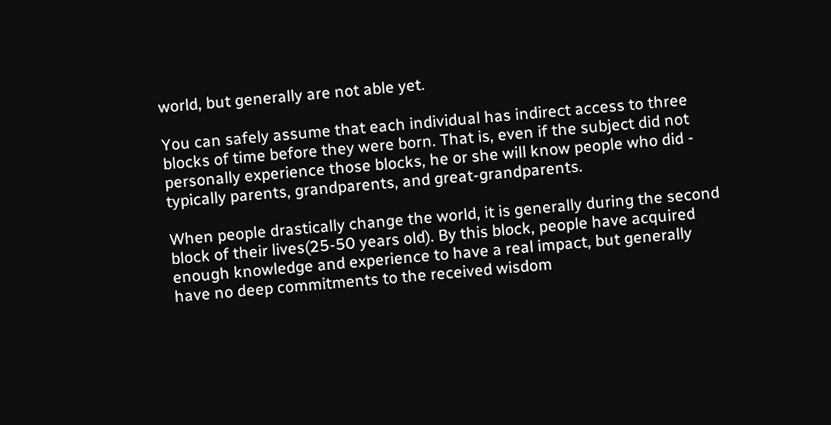world, but generally are not able yet.

You can safely assume that each individual has indirect access to three blocks of time before they were born. That is, even if the subject did not personally experience those blocks, he or she will know people who did - typically parents, grandparents, and great-grandparents.

When people drastically change the world, it is generally during the second block of their lives(25-50 years old). By this block, people have acquired enough knowledge and experience to have a real impact, but generally have no deep commitments to the received wisdom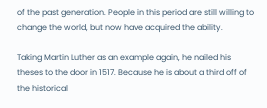of the past generation. People in this period are still willing to change the world, but now have acquired the ability.

Taking Martin Luther as an example again, he nailed his theses to the door in 1517. Because he is about a third off of the historical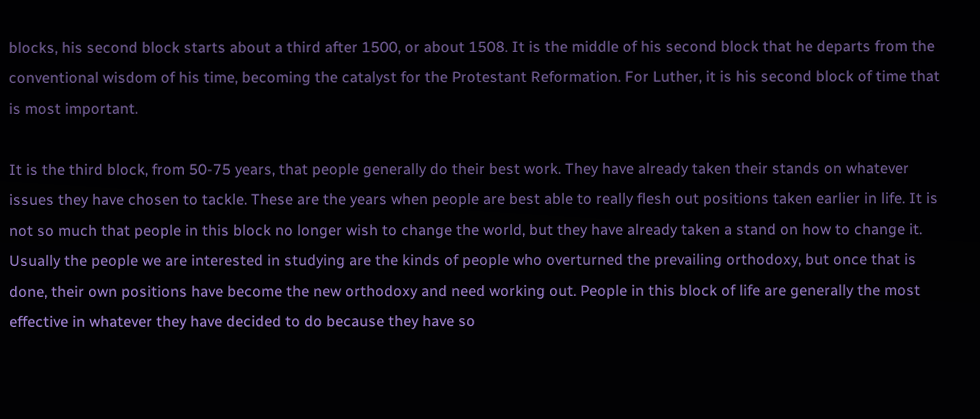blocks, his second block starts about a third after 1500, or about 1508. It is the middle of his second block that he departs from the conventional wisdom of his time, becoming the catalyst for the Protestant Reformation. For Luther, it is his second block of time that is most important.

It is the third block, from 50-75 years, that people generally do their best work. They have already taken their stands on whatever issues they have chosen to tackle. These are the years when people are best able to really flesh out positions taken earlier in life. It is not so much that people in this block no longer wish to change the world, but they have already taken a stand on how to change it. Usually the people we are interested in studying are the kinds of people who overturned the prevailing orthodoxy, but once that is done, their own positions have become the new orthodoxy and need working out. People in this block of life are generally the most effective in whatever they have decided to do because they have so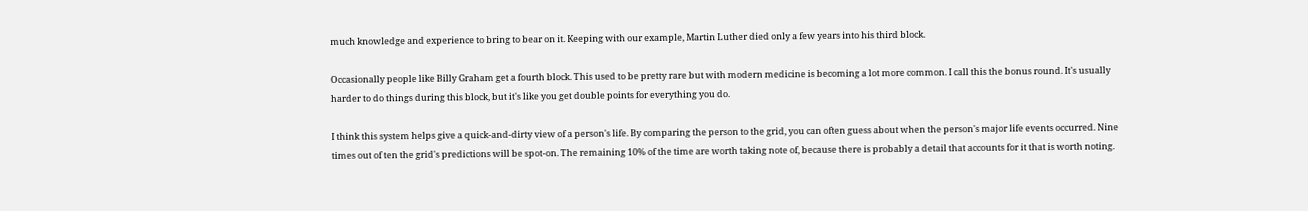much knowledge and experience to bring to bear on it. Keeping with our example, Martin Luther died only a few years into his third block.

Occasionally people like Billy Graham get a fourth block. This used to be pretty rare but with modern medicine is becoming a lot more common. I call this the bonus round. It's usually harder to do things during this block, but it's like you get double points for everything you do.

I think this system helps give a quick-and-dirty view of a person's life. By comparing the person to the grid, you can often guess about when the person's major life events occurred. Nine times out of ten the grid's predictions will be spot-on. The remaining 10% of the time are worth taking note of, because there is probably a detail that accounts for it that is worth noting.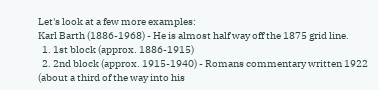Let's look at a few more examples:
Karl Barth (1886-1968) - He is almost half way off the 1875 grid line.
  1. 1st block (approx. 1886-1915)
  2. 2nd block (approx. 1915-1940) - Romans commentary written 1922 (about a third of the way into his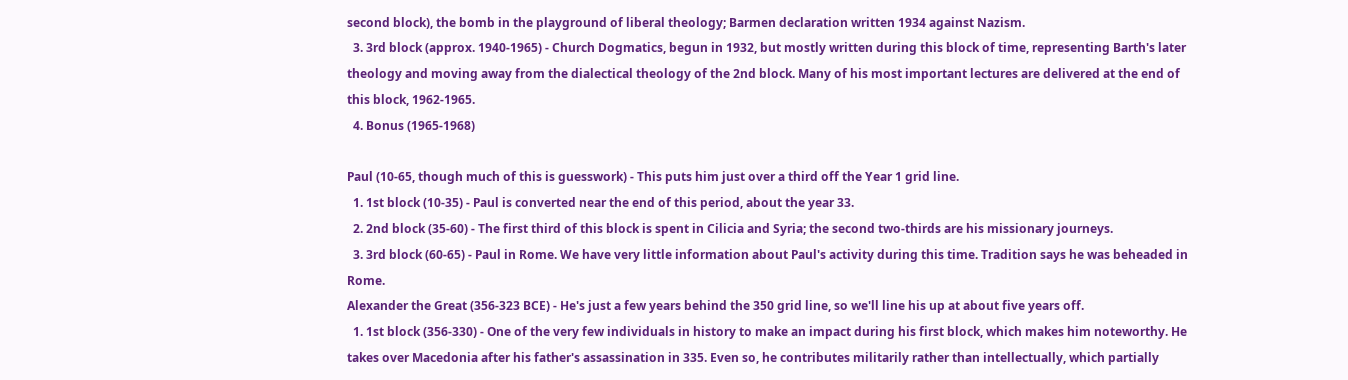second block), the bomb in the playground of liberal theology; Barmen declaration written 1934 against Nazism.
  3. 3rd block (approx. 1940-1965) - Church Dogmatics, begun in 1932, but mostly written during this block of time, representing Barth's later theology and moving away from the dialectical theology of the 2nd block. Many of his most important lectures are delivered at the end of this block, 1962-1965.
  4. Bonus (1965-1968)

Paul (10-65, though much of this is guesswork) - This puts him just over a third off the Year 1 grid line.
  1. 1st block (10-35) - Paul is converted near the end of this period, about the year 33.
  2. 2nd block (35-60) - The first third of this block is spent in Cilicia and Syria; the second two-thirds are his missionary journeys.
  3. 3rd block (60-65) - Paul in Rome. We have very little information about Paul's activity during this time. Tradition says he was beheaded in Rome.
Alexander the Great (356-323 BCE) - He's just a few years behind the 350 grid line, so we'll line his up at about five years off.
  1. 1st block (356-330) - One of the very few individuals in history to make an impact during his first block, which makes him noteworthy. He takes over Macedonia after his father's assassination in 335. Even so, he contributes militarily rather than intellectually, which partially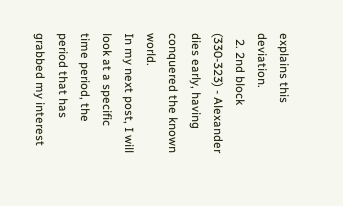explains this deviation.
  2. 2nd block (330-323) - Alexander dies early, having conquered the known world.
In my next post, I will look at a specific time period, the period that has grabbed my interest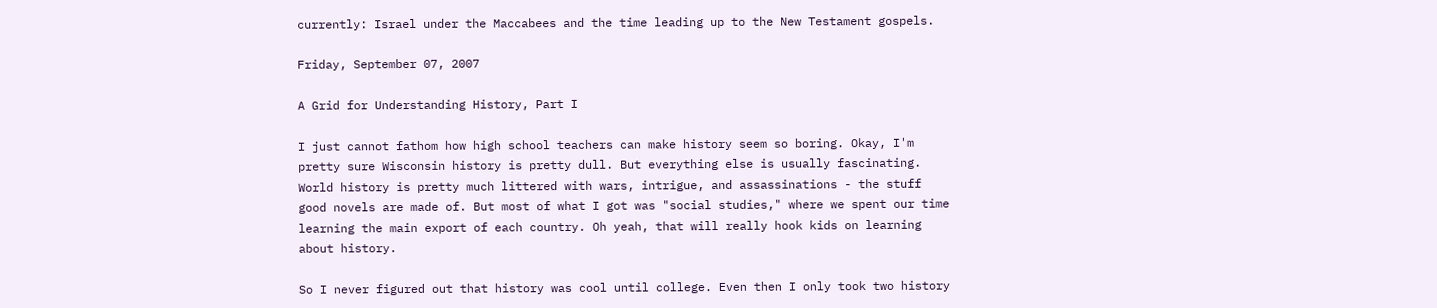currently: Israel under the Maccabees and the time leading up to the New Testament gospels.

Friday, September 07, 2007

A Grid for Understanding History, Part I

I just cannot fathom how high school teachers can make history seem so boring. Okay, I'm pretty sure Wisconsin history is pretty dull. But everything else is usually fascinating. World history is pretty much littered with wars, intrigue, and assassinations - the stuff good novels are made of. But most of what I got was "social studies," where we spent our time learning the main export of each country. Oh yeah, that will really hook kids on learning about history.

So I never figured out that history was cool until college. Even then I only took two history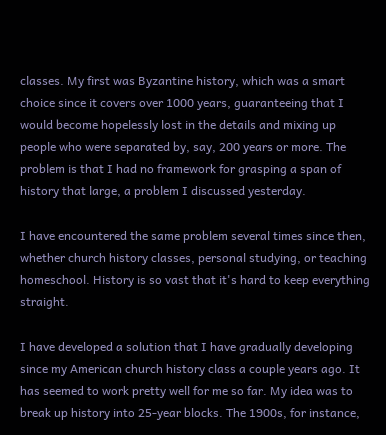classes. My first was Byzantine history, which was a smart choice since it covers over 1000 years, guaranteeing that I would become hopelessly lost in the details and mixing up people who were separated by, say, 200 years or more. The problem is that I had no framework for grasping a span of history that large, a problem I discussed yesterday.

I have encountered the same problem several times since then, whether church history classes, personal studying, or teaching homeschool. History is so vast that it's hard to keep everything straight.

I have developed a solution that I have gradually developing since my American church history class a couple years ago. It has seemed to work pretty well for me so far. My idea was to break up history into 25-year blocks. The 1900s, for instance,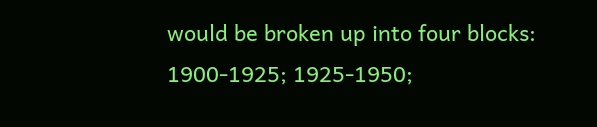would be broken up into four blocks: 1900-1925; 1925-1950;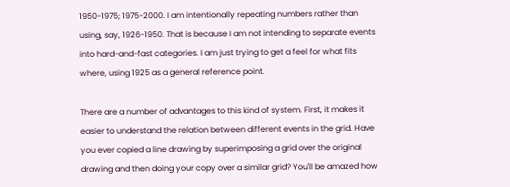1950-1975; 1975-2000. I am intentionally repeating numbers rather than using, say, 1926-1950. That is because I am not intending to separate events into hard-and-fast categories. I am just trying to get a feel for what fits where, using 1925 as a general reference point.

There are a number of advantages to this kind of system. First, it makes it easier to understand the relation between different events in the grid. Have you ever copied a line drawing by superimposing a grid over the original drawing and then doing your copy over a similar grid? You'll be amazed how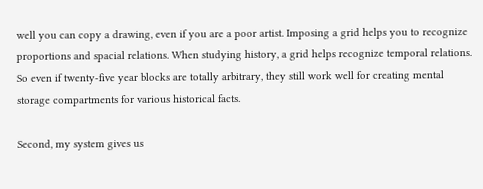well you can copy a drawing, even if you are a poor artist. Imposing a grid helps you to recognize proportions and spacial relations. When studying history, a grid helps recognize temporal relations. So even if twenty-five year blocks are totally arbitrary, they still work well for creating mental storage compartments for various historical facts.

Second, my system gives us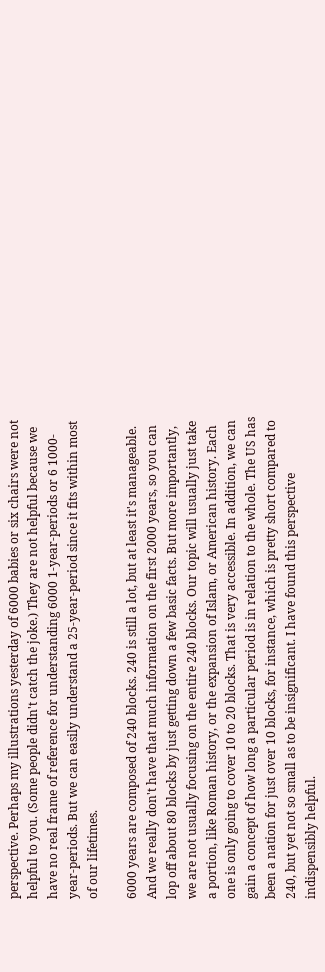perspective. Perhaps my illustrations yesterday of 6000 babies or six chairs were not helpful to you. (Some people didn't catch the joke.) They are not helpful because we have no real frame of reference for understanding 6000 1-year-periods or 6 1000-year-periods. But we can easily understand a 25-year-period since it fits within most of our lifetimes.

6000 years are composed of 240 blocks. 240 is still a lot, but at least it's manageable. And we really don't have that much information on the first 2000 years, so you can lop off about 80 blocks by just getting down a few basic facts. But more importantly, we are not usually focusing on the entire 240 blocks. Our topic will usually just take a portion, like Roman history, or the expansion of Islam, or American history. Each one is only going to cover 10 to 20 blocks. That is very accessible. In addition, we can gain a concept of how long a particular period is in relation to the whole. The US has been a nation for just over 10 blocks, for instance, which is pretty short compared to 240, but yet not so small as to be insignificant. I have found this perspective indispensibly helpful.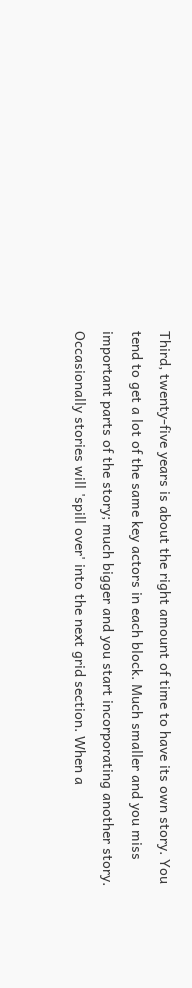Third, twenty-five years is about the right amount of time to have its own story. You tend to get a lot of the same key actors in each block. Much smaller and you miss important parts of the story; much bigger and you start incorporating another story. Occasionally stories will 'spill over' into the next grid section. When a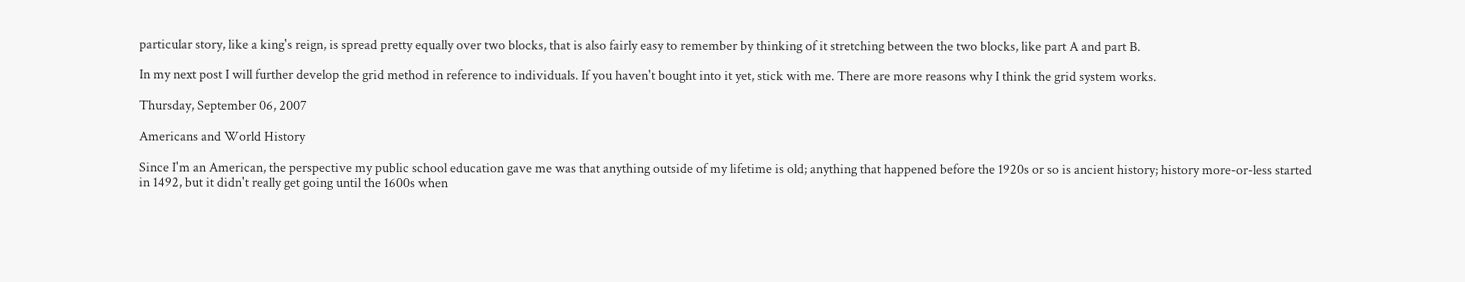particular story, like a king's reign, is spread pretty equally over two blocks, that is also fairly easy to remember by thinking of it stretching between the two blocks, like part A and part B.

In my next post I will further develop the grid method in reference to individuals. If you haven't bought into it yet, stick with me. There are more reasons why I think the grid system works.

Thursday, September 06, 2007

Americans and World History

Since I'm an American, the perspective my public school education gave me was that anything outside of my lifetime is old; anything that happened before the 1920s or so is ancient history; history more-or-less started in 1492, but it didn't really get going until the 1600s when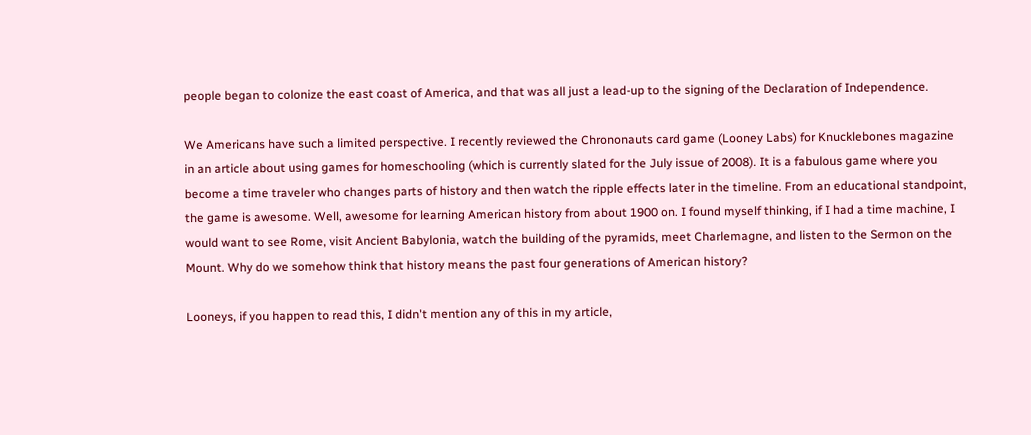people began to colonize the east coast of America, and that was all just a lead-up to the signing of the Declaration of Independence.

We Americans have such a limited perspective. I recently reviewed the Chrononauts card game (Looney Labs) for Knucklebones magazine in an article about using games for homeschooling (which is currently slated for the July issue of 2008). It is a fabulous game where you become a time traveler who changes parts of history and then watch the ripple effects later in the timeline. From an educational standpoint, the game is awesome. Well, awesome for learning American history from about 1900 on. I found myself thinking, if I had a time machine, I would want to see Rome, visit Ancient Babylonia, watch the building of the pyramids, meet Charlemagne, and listen to the Sermon on the Mount. Why do we somehow think that history means the past four generations of American history?

Looneys, if you happen to read this, I didn't mention any of this in my article,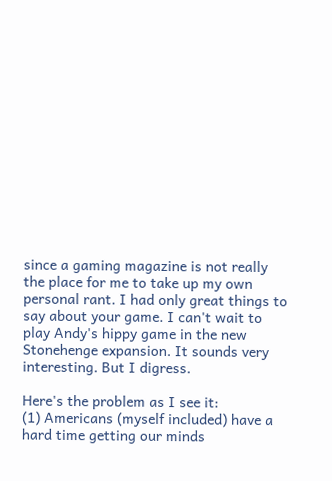since a gaming magazine is not really the place for me to take up my own personal rant. I had only great things to say about your game. I can't wait to play Andy's hippy game in the new Stonehenge expansion. It sounds very interesting. But I digress.

Here's the problem as I see it:
(1) Americans (myself included) have a hard time getting our minds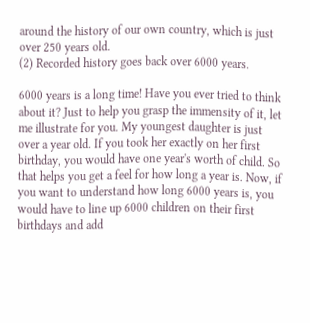around the history of our own country, which is just over 250 years old.
(2) Recorded history goes back over 6000 years.

6000 years is a long time! Have you ever tried to think about it? Just to help you grasp the immensity of it, let me illustrate for you. My youngest daughter is just over a year old. If you took her exactly on her first birthday, you would have one year's worth of child. So that helps you get a feel for how long a year is. Now, if you want to understand how long 6000 years is, you would have to line up 6000 children on their first birthdays and add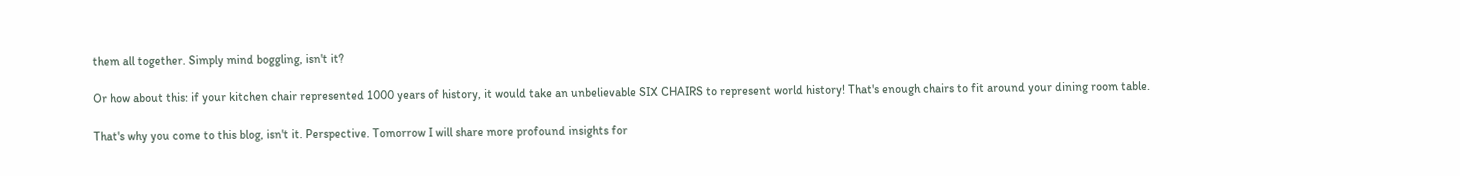them all together. Simply mind boggling, isn't it?

Or how about this: if your kitchen chair represented 1000 years of history, it would take an unbelievable SIX CHAIRS to represent world history! That's enough chairs to fit around your dining room table.

That's why you come to this blog, isn't it. Perspective. Tomorrow I will share more profound insights for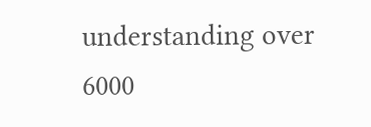understanding over 6000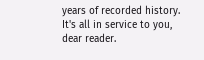years of recorded history. It's all in service to you, dear reader.